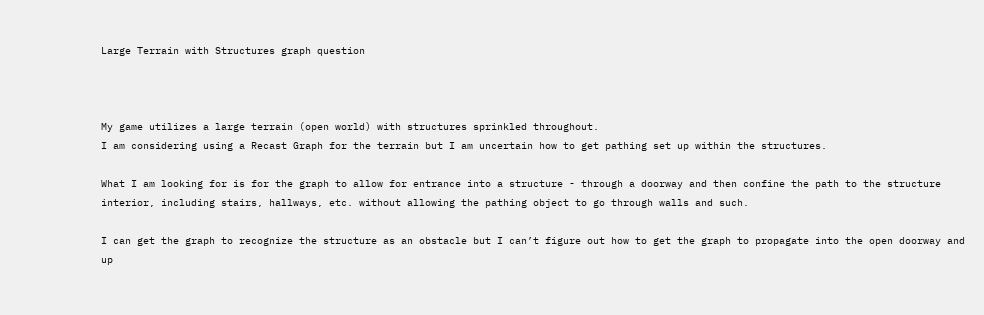Large Terrain with Structures graph question



My game utilizes a large terrain (open world) with structures sprinkled throughout.
I am considering using a Recast Graph for the terrain but I am uncertain how to get pathing set up within the structures.

What I am looking for is for the graph to allow for entrance into a structure - through a doorway and then confine the path to the structure interior, including stairs, hallways, etc. without allowing the pathing object to go through walls and such.

I can get the graph to recognize the structure as an obstacle but I can’t figure out how to get the graph to propagate into the open doorway and up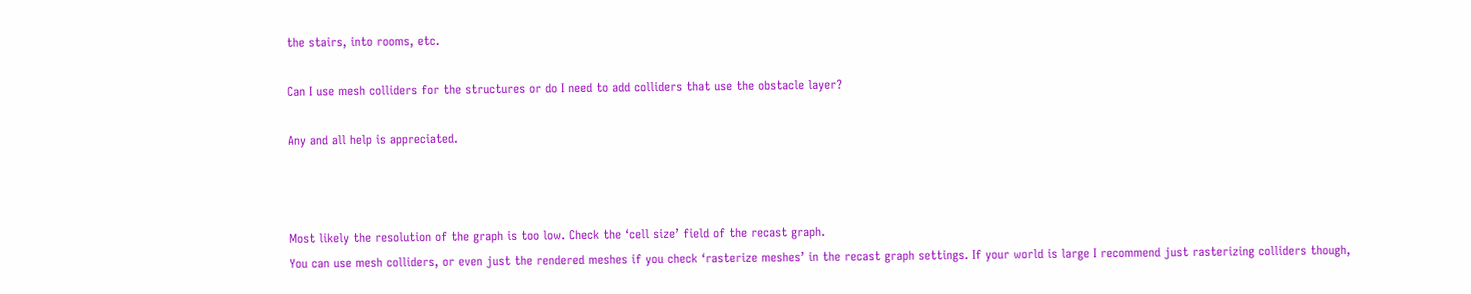the stairs, into rooms, etc.

Can I use mesh colliders for the structures or do I need to add colliders that use the obstacle layer?

Any and all help is appreciated.



Most likely the resolution of the graph is too low. Check the ‘cell size’ field of the recast graph.
You can use mesh colliders, or even just the rendered meshes if you check ‘rasterize meshes’ in the recast graph settings. If your world is large I recommend just rasterizing colliders though,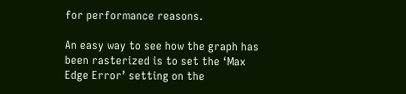for performance reasons.

An easy way to see how the graph has been rasterized is to set the ‘Max Edge Error’ setting on the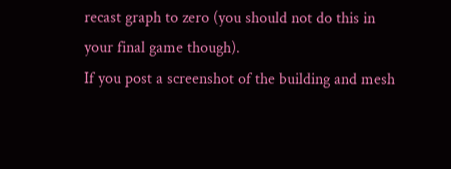recast graph to zero (you should not do this in your final game though).
If you post a screenshot of the building and mesh